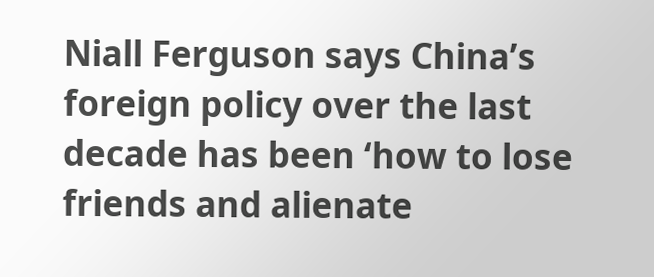Niall Ferguson says China’s foreign policy over the last decade has been ‘how to lose friends and alienate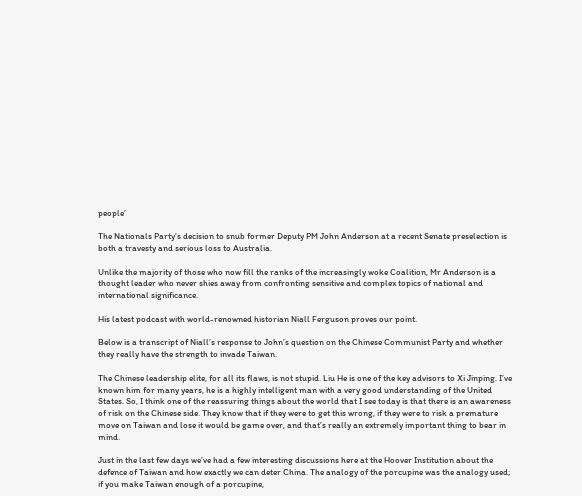people’

The Nationals Party’s decision to snub former Deputy PM John Anderson at a recent Senate preselection is both a travesty and serious loss to Australia.

Unlike the majority of those who now fill the ranks of the increasingly woke Coalition, Mr Anderson is a thought leader who never shies away from confronting sensitive and complex topics of national and international significance.

His latest podcast with world-renowned historian Niall Ferguson proves our point.

Below is a transcript of Niall’s response to John’s question on the Chinese Communist Party and whether they really have the strength to invade Taiwan.

The Chinese leadership elite, for all its flaws, is not stupid. Liu He is one of the key advisors to Xi Jinping. I’ve known him for many years, he is a highly intelligent man with a very good understanding of the United States. So, I think one of the reassuring things about the world that I see today is that there is an awareness of risk on the Chinese side. They know that if they were to get this wrong, if they were to risk a premature move on Taiwan and lose it would be game over, and that’s really an extremely important thing to bear in mind.

Just in the last few days we’ve had a few interesting discussions here at the Hoover Institution about the defence of Taiwan and how exactly we can deter China. The analogy of the porcupine was the analogy used; if you make Taiwan enough of a porcupine,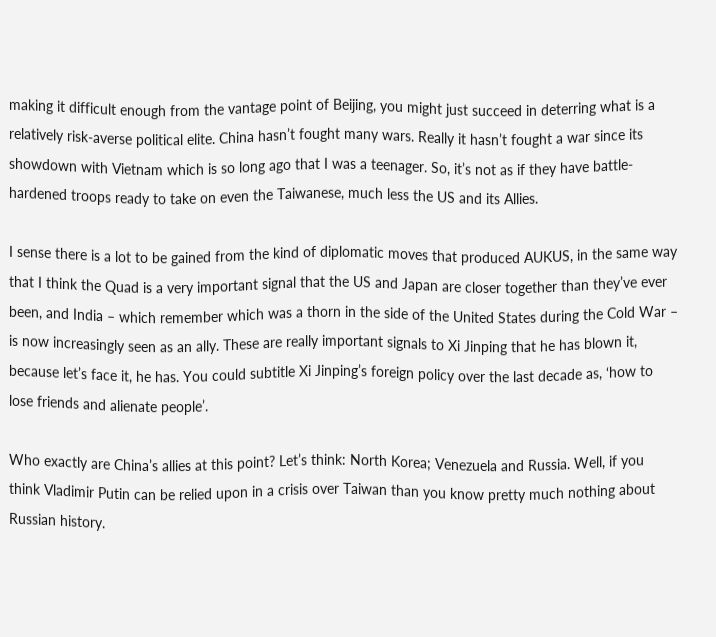making it difficult enough from the vantage point of Beijing, you might just succeed in deterring what is a relatively risk-averse political elite. China hasn’t fought many wars. Really it hasn’t fought a war since its showdown with Vietnam which is so long ago that I was a teenager. So, it’s not as if they have battle-hardened troops ready to take on even the Taiwanese, much less the US and its Allies.

I sense there is a lot to be gained from the kind of diplomatic moves that produced AUKUS, in the same way that I think the Quad is a very important signal that the US and Japan are closer together than they’ve ever been, and India – which remember which was a thorn in the side of the United States during the Cold War – is now increasingly seen as an ally. These are really important signals to Xi Jinping that he has blown it, because let’s face it, he has. You could subtitle Xi Jinping’s foreign policy over the last decade as, ‘how to lose friends and alienate people’.

Who exactly are China’s allies at this point? Let’s think: North Korea; Venezuela and Russia. Well, if you think Vladimir Putin can be relied upon in a crisis over Taiwan than you know pretty much nothing about Russian history.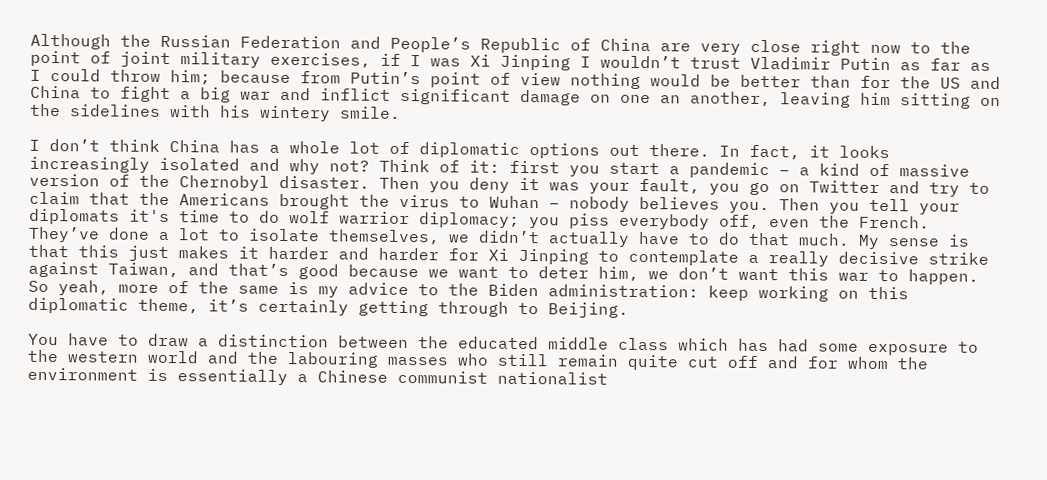Although the Russian Federation and People’s Republic of China are very close right now to the point of joint military exercises, if I was Xi Jinping I wouldn’t trust Vladimir Putin as far as I could throw him; because from Putin’s point of view nothing would be better than for the US and China to fight a big war and inflict significant damage on one an another, leaving him sitting on the sidelines with his wintery smile.

I don’t think China has a whole lot of diplomatic options out there. In fact, it looks increasingly isolated and why not? Think of it: first you start a pandemic – a kind of massive version of the Chernobyl disaster. Then you deny it was your fault, you go on Twitter and try to claim that the Americans brought the virus to Wuhan – nobody believes you. Then you tell your diplomats it's time to do wolf warrior diplomacy; you piss everybody off, even the French. They’ve done a lot to isolate themselves, we didn’t actually have to do that much. My sense is that this just makes it harder and harder for Xi Jinping to contemplate a really decisive strike against Taiwan, and that’s good because we want to deter him, we don’t want this war to happen. So yeah, more of the same is my advice to the Biden administration: keep working on this diplomatic theme, it’s certainly getting through to Beijing.

You have to draw a distinction between the educated middle class which has had some exposure to the western world and the labouring masses who still remain quite cut off and for whom the environment is essentially a Chinese communist nationalist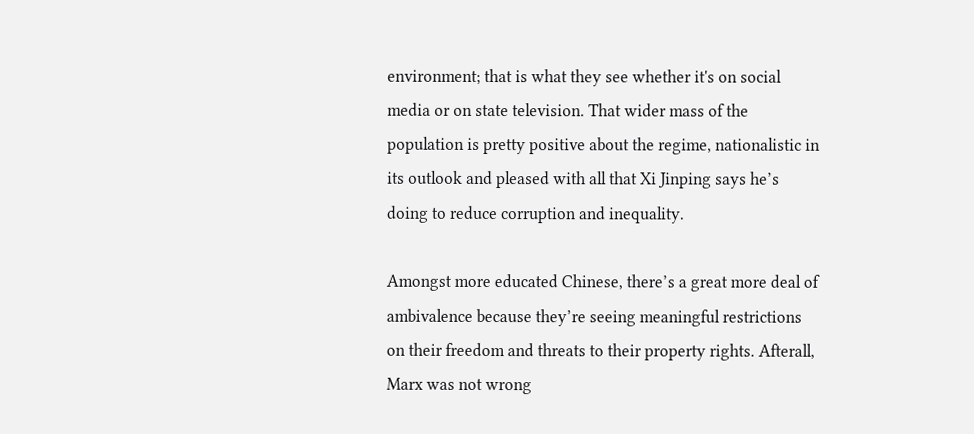environment; that is what they see whether it's on social media or on state television. That wider mass of the population is pretty positive about the regime, nationalistic in its outlook and pleased with all that Xi Jinping says he’s doing to reduce corruption and inequality.

Amongst more educated Chinese, there’s a great more deal of ambivalence because they’re seeing meaningful restrictions on their freedom and threats to their property rights. Afterall, Marx was not wrong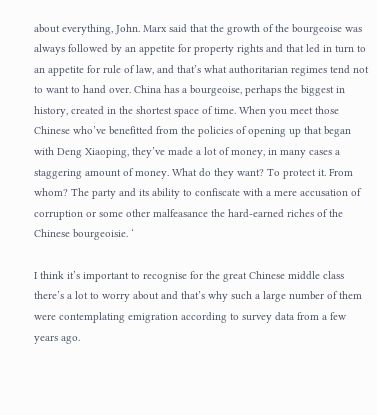about everything, John. Marx said that the growth of the bourgeoise was always followed by an appetite for property rights and that led in turn to an appetite for rule of law, and that’s what authoritarian regimes tend not to want to hand over. China has a bourgeoise, perhaps the biggest in history, created in the shortest space of time. When you meet those Chinese who’ve benefitted from the policies of opening up that began with Deng Xiaoping, they’ve made a lot of money, in many cases a staggering amount of money. What do they want? To protect it. From whom? The party and its ability to confiscate with a mere accusation of corruption or some other malfeasance the hard-earned riches of the Chinese bourgeoisie. ‘

I think it’s important to recognise for the great Chinese middle class there’s a lot to worry about and that’s why such a large number of them were contemplating emigration according to survey data from a few years ago.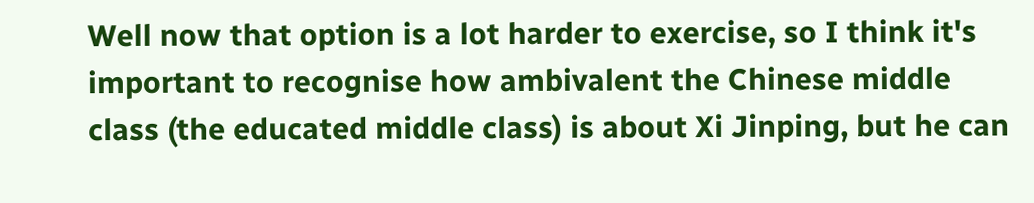Well now that option is a lot harder to exercise, so I think it's important to recognise how ambivalent the Chinese middle class (the educated middle class) is about Xi Jinping, but he can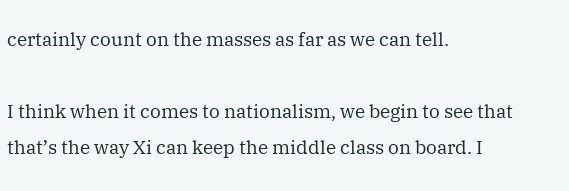certainly count on the masses as far as we can tell.

I think when it comes to nationalism, we begin to see that that’s the way Xi can keep the middle class on board. I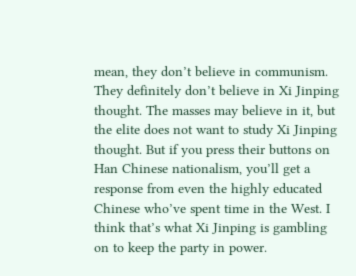mean, they don’t believe in communism. They definitely don’t believe in Xi Jinping thought. The masses may believe in it, but the elite does not want to study Xi Jinping thought. But if you press their buttons on Han Chinese nationalism, you’ll get a response from even the highly educated Chinese who’ve spent time in the West. I think that’s what Xi Jinping is gambling on to keep the party in power.